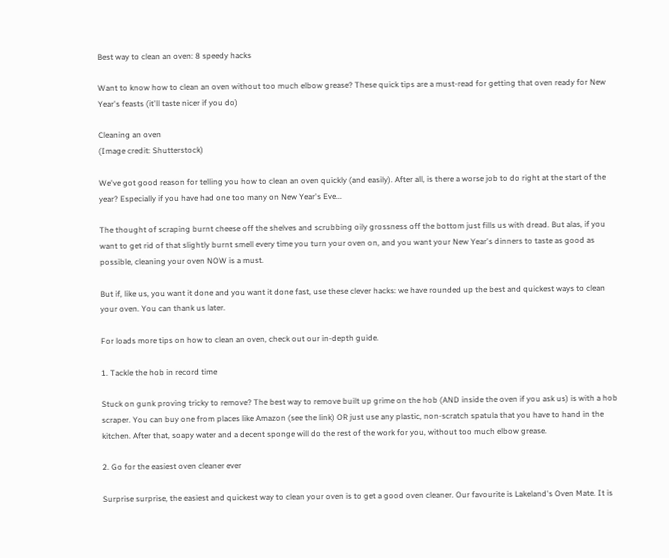Best way to clean an oven: 8 speedy hacks

Want to know how to clean an oven without too much elbow grease? These quick tips are a must-read for getting that oven ready for New Year's feasts (it'll taste nicer if you do)

Cleaning an oven
(Image credit: Shutterstock)

We've got good reason for telling you how to clean an oven quickly (and easily). After all, is there a worse job to do right at the start of the year? Especially if you have had one too many on New Year's Eve...

The thought of scraping burnt cheese off the shelves and scrubbing oily grossness off the bottom just fills us with dread. But alas, if you want to get rid of that slightly burnt smell every time you turn your oven on, and you want your New Year's dinners to taste as good as possible, cleaning your oven NOW is a must.

But if, like us, you want it done and you want it done fast, use these clever hacks: we have rounded up the best and quickest ways to clean your oven. You can thank us later.

For loads more tips on how to clean an oven, check out our in-depth guide.

1. Tackle the hob in record time

Stuck on gunk proving tricky to remove? The best way to remove built up grime on the hob (AND inside the oven if you ask us) is with a hob scraper. You can buy one from places like Amazon (see the link) OR just use any plastic, non-scratch spatula that you have to hand in the kitchen. After that, soapy water and a decent sponge will do the rest of the work for you, without too much elbow grease.

2. Go for the easiest oven cleaner ever

Surprise surprise, the easiest and quickest way to clean your oven is to get a good oven cleaner. Our favourite is Lakeland's Oven Mate. It is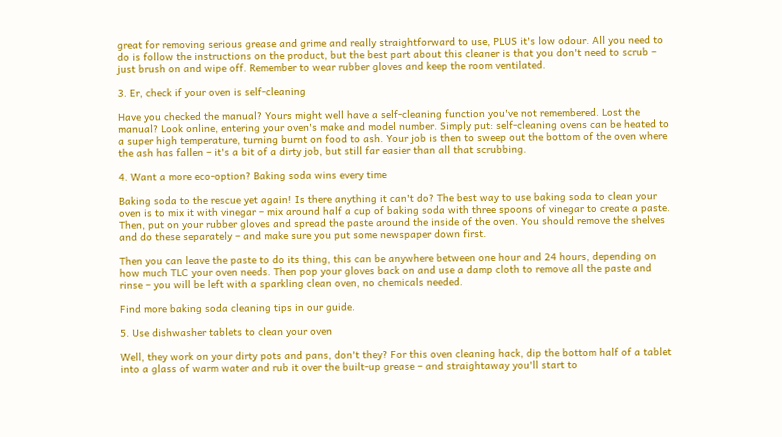great for removing serious grease and grime and really straightforward to use, PLUS it's low odour. All you need to do is follow the instructions on the product, but the best part about this cleaner is that you don't need to scrub – just brush on and wipe off. Remember to wear rubber gloves and keep the room ventilated.

3. Er, check if your oven is self-cleaning

Have you checked the manual? Yours might well have a self-cleaning function you've not remembered. Lost the manual? Look online, entering your oven's make and model number. Simply put: self-cleaning ovens can be heated to a super high temperature, turning burnt on food to ash. Your job is then to sweep out the bottom of the oven where the ash has fallen – it's a bit of a dirty job, but still far easier than all that scrubbing.

4. Want a more eco-option? Baking soda wins every time

Baking soda to the rescue yet again! Is there anything it can't do? The best way to use baking soda to clean your oven is to mix it with vinegar – mix around half a cup of baking soda with three spoons of vinegar to create a paste. Then, put on your rubber gloves and spread the paste around the inside of the oven. You should remove the shelves and do these separately – and make sure you put some newspaper down first.

Then you can leave the paste to do its thing, this can be anywhere between one hour and 24 hours, depending on how much TLC your oven needs. Then pop your gloves back on and use a damp cloth to remove all the paste and rinse – you will be left with a sparkling clean oven, no chemicals needed.

Find more baking soda cleaning tips in our guide.

5. Use dishwasher tablets to clean your oven

Well, they work on your dirty pots and pans, don't they? For this oven cleaning hack, dip the bottom half of a tablet into a glass of warm water and rub it over the built-up grease – and straightaway you'll start to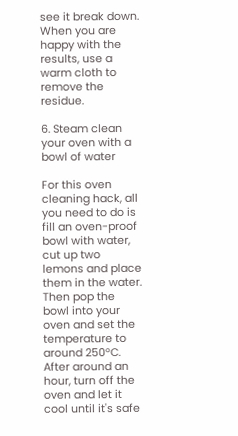see it break down. When you are happy with the results, use a warm cloth to remove the residue.

6. Steam clean your oven with a bowl of water

For this oven cleaning hack, all you need to do is fill an oven-proof bowl with water, cut up two lemons and place them in the water. Then pop the bowl into your oven and set the temperature to around 250ºC. After around an hour, turn off the oven and let it cool until it's safe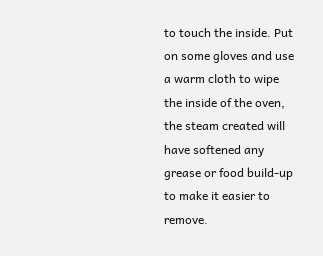to touch the inside. Put on some gloves and use a warm cloth to wipe the inside of the oven, the steam created will have softened any grease or food build-up to make it easier to remove.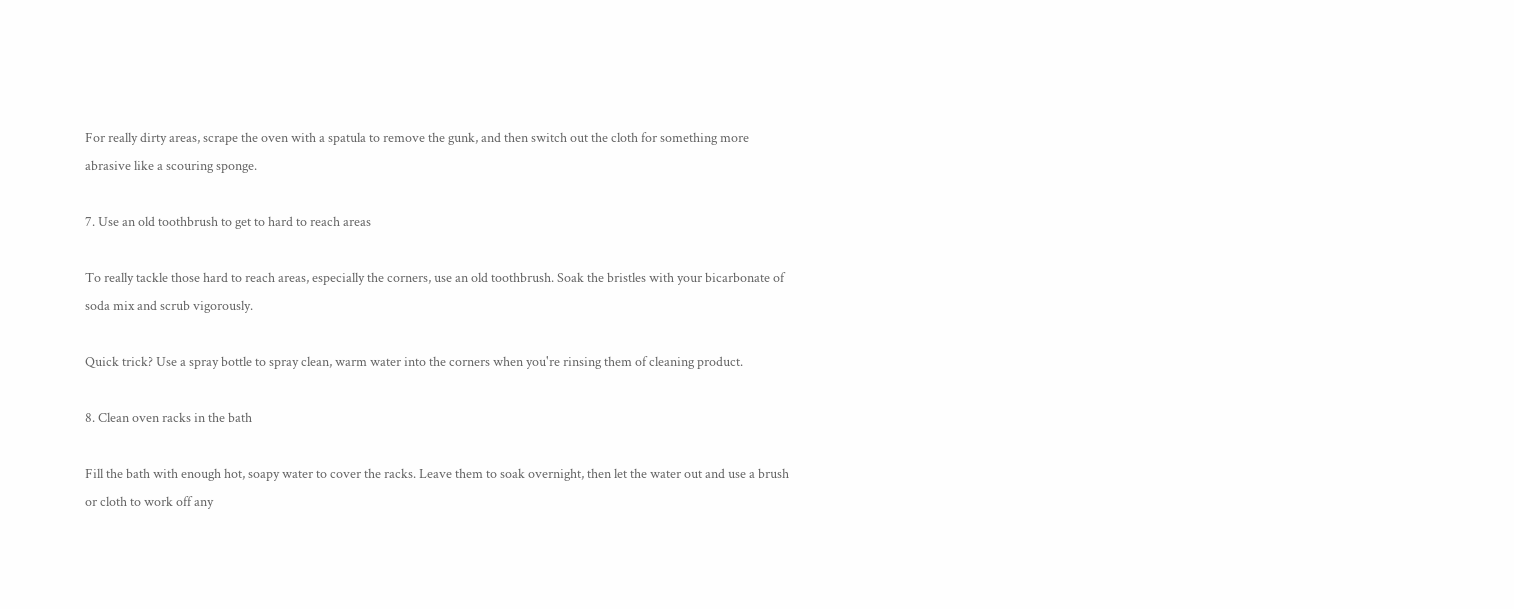For really dirty areas, scrape the oven with a spatula to remove the gunk, and then switch out the cloth for something more abrasive like a scouring sponge.

7. Use an old toothbrush to get to hard to reach areas

To really tackle those hard to reach areas, especially the corners, use an old toothbrush. Soak the bristles with your bicarbonate of soda mix and scrub vigorously.

Quick trick? Use a spray bottle to spray clean, warm water into the corners when you're rinsing them of cleaning product.

8. Clean oven racks in the bath

Fill the bath with enough hot, soapy water to cover the racks. Leave them to soak overnight, then let the water out and use a brush or cloth to work off any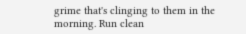grime that's clinging to them in the morning. Run clean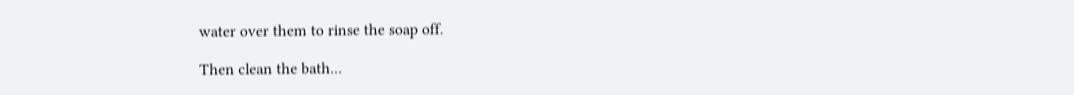water over them to rinse the soap off.

Then clean the bath...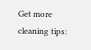Get more cleaning tips: